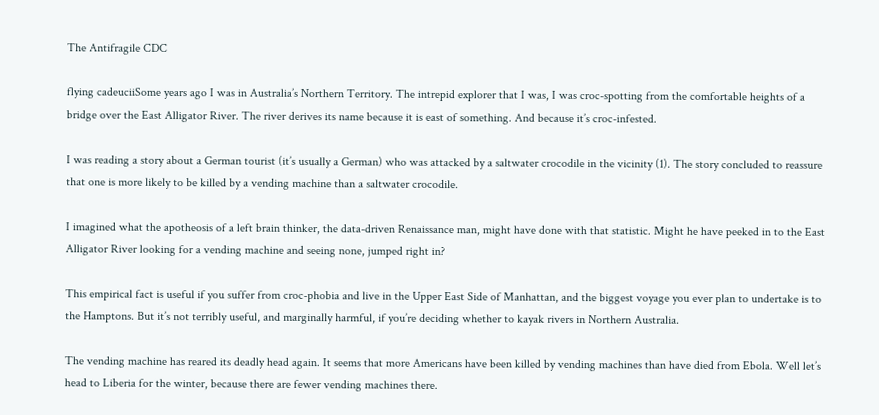The Antifragile CDC

flying cadeuciiSome years ago I was in Australia’s Northern Territory. The intrepid explorer that I was, I was croc-spotting from the comfortable heights of a bridge over the East Alligator River. The river derives its name because it is east of something. And because it’s croc-infested.

I was reading a story about a German tourist (it’s usually a German) who was attacked by a saltwater crocodile in the vicinity (1). The story concluded to reassure that one is more likely to be killed by a vending machine than a saltwater crocodile.

I imagined what the apotheosis of a left brain thinker, the data-driven Renaissance man, might have done with that statistic. Might he have peeked in to the East Alligator River looking for a vending machine and seeing none, jumped right in?

This empirical fact is useful if you suffer from croc-phobia and live in the Upper East Side of Manhattan, and the biggest voyage you ever plan to undertake is to the Hamptons. But it’s not terribly useful, and marginally harmful, if you’re deciding whether to kayak rivers in Northern Australia.

The vending machine has reared its deadly head again. It seems that more Americans have been killed by vending machines than have died from Ebola. Well let’s head to Liberia for the winter, because there are fewer vending machines there.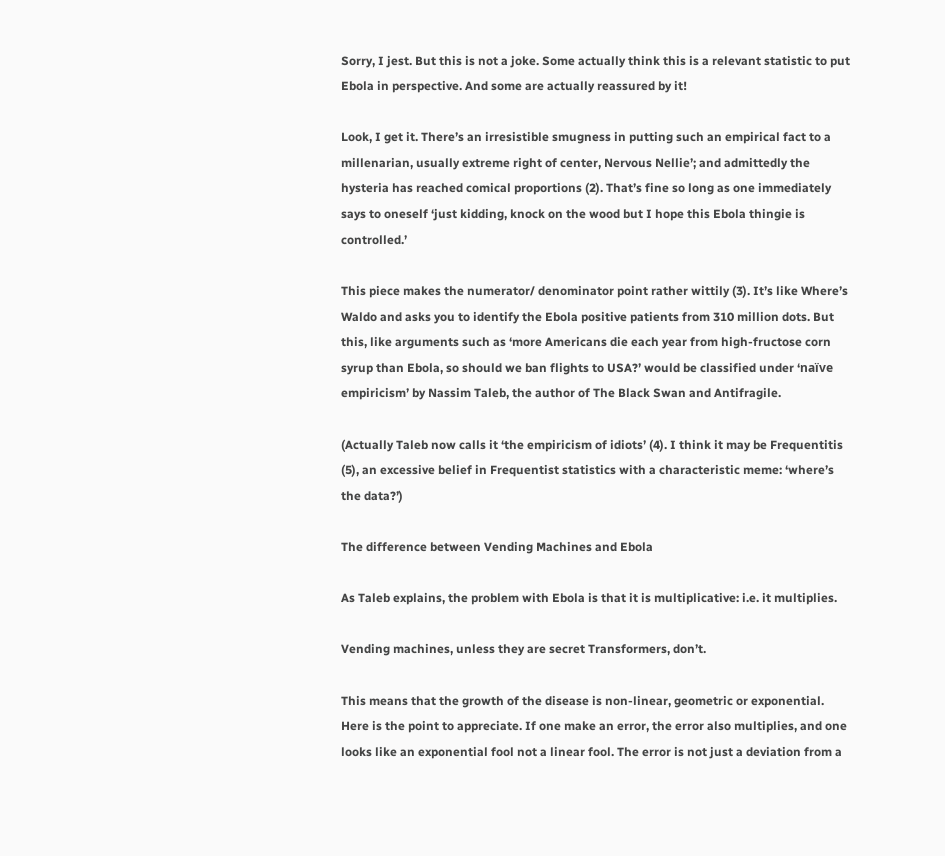Sorry, I jest. But this is not a joke. Some actually think this is a relevant statistic to put Ebola in perspective. And some are actually reassured by it!

Look, I get it. There’s an irresistible smugness in putting such an empirical fact to a millenarian, usually extreme right of center, Nervous Nellie’; and admittedly the hysteria has reached comical proportions (2). That’s fine so long as one immediately says to oneself ‘just kidding, knock on the wood but I hope this Ebola thingie is controlled.’

This piece makes the numerator/ denominator point rather wittily (3). It’s like Where’s Waldo and asks you to identify the Ebola positive patients from 310 million dots. But this, like arguments such as ‘more Americans die each year from high-fructose corn syrup than Ebola, so should we ban flights to USA?’ would be classified under ‘naïve empiricism’ by Nassim Taleb, the author of The Black Swan and Antifragile.

(Actually Taleb now calls it ‘the empiricism of idiots’ (4). I think it may be Frequentitis (5), an excessive belief in Frequentist statistics with a characteristic meme: ‘where’s the data?’)

The difference between Vending Machines and Ebola

As Taleb explains, the problem with Ebola is that it is multiplicative: i.e. it multiplies.

Vending machines, unless they are secret Transformers, don’t.

This means that the growth of the disease is non-linear, geometric or exponential. Here is the point to appreciate. If one make an error, the error also multiplies, and one looks like an exponential fool not a linear fool. The error is not just a deviation from a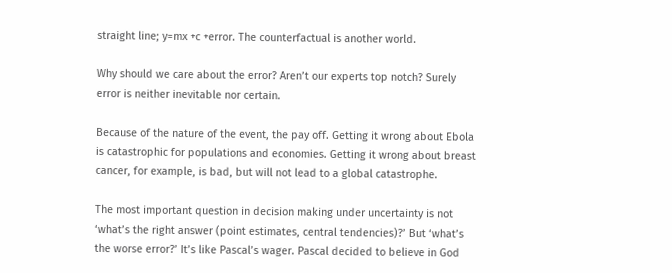straight line; y=mx +c +error. The counterfactual is another world.

Why should we care about the error? Aren’t our experts top notch? Surely error is neither inevitable nor certain.

Because of the nature of the event, the pay off. Getting it wrong about Ebola is catastrophic for populations and economies. Getting it wrong about breast cancer, for example, is bad, but will not lead to a global catastrophe.

The most important question in decision making under uncertainty is not ‘what’s the right answer (point estimates, central tendencies)?’ But ‘what’s the worse error?’ It’s like Pascal’s wager. Pascal decided to believe in God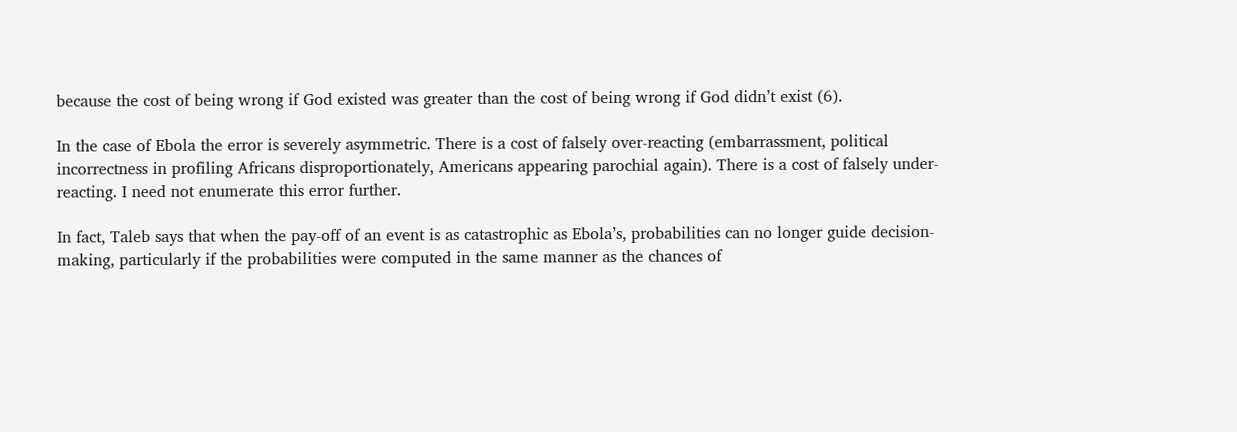because the cost of being wrong if God existed was greater than the cost of being wrong if God didn’t exist (6).

In the case of Ebola the error is severely asymmetric. There is a cost of falsely over-reacting (embarrassment, political incorrectness in profiling Africans disproportionately, Americans appearing parochial again). There is a cost of falsely under-reacting. I need not enumerate this error further.

In fact, Taleb says that when the pay-off of an event is as catastrophic as Ebola’s, probabilities can no longer guide decision-making, particularly if the probabilities were computed in the same manner as the chances of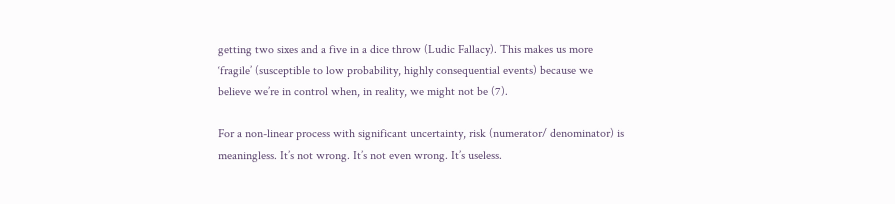getting two sixes and a five in a dice throw (Ludic Fallacy). This makes us more ‘fragile’ (susceptible to low probability, highly consequential events) because we believe we’re in control when, in reality, we might not be (7).

For a non-linear process with significant uncertainty, risk (numerator/ denominator) is meaningless. It’s not wrong. It’s not even wrong. It’s useless.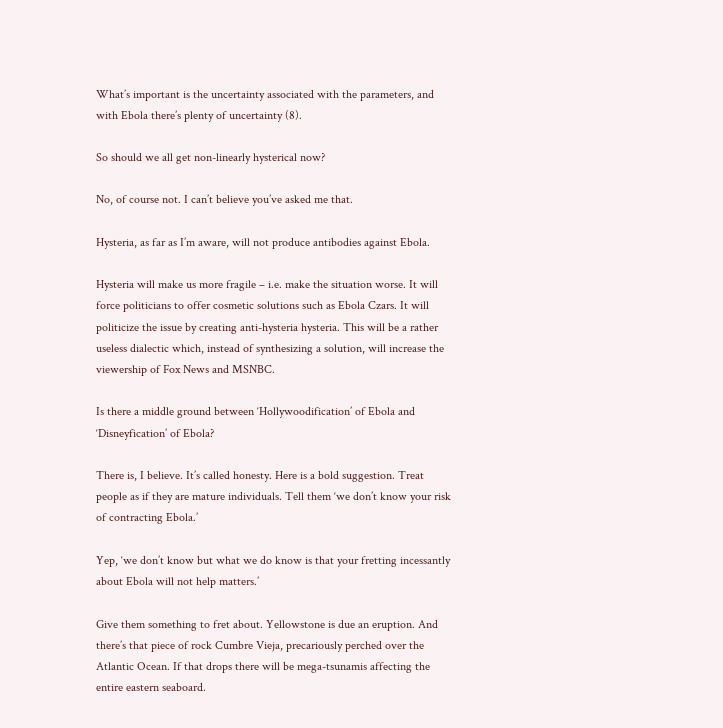What’s important is the uncertainty associated with the parameters, and with Ebola there’s plenty of uncertainty (8).

So should we all get non-linearly hysterical now?

No, of course not. I can’t believe you’ve asked me that.

Hysteria, as far as I’m aware, will not produce antibodies against Ebola.

Hysteria will make us more fragile – i.e. make the situation worse. It will force politicians to offer cosmetic solutions such as Ebola Czars. It will politicize the issue by creating anti-hysteria hysteria. This will be a rather useless dialectic which, instead of synthesizing a solution, will increase the viewership of Fox News and MSNBC.

Is there a middle ground between ‘Hollywoodification’ of Ebola and ‘Disneyfication’ of Ebola?

There is, I believe. It’s called honesty. Here is a bold suggestion. Treat people as if they are mature individuals. Tell them ‘we don’t know your risk of contracting Ebola.’

Yep, ‘we don’t know but what we do know is that your fretting incessantly about Ebola will not help matters.’

Give them something to fret about. Yellowstone is due an eruption. And there’s that piece of rock Cumbre Vieja, precariously perched over the Atlantic Ocean. If that drops there will be mega-tsunamis affecting the entire eastern seaboard.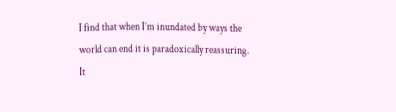I find that when I’m inundated by ways the world can end it is paradoxically reassuring. It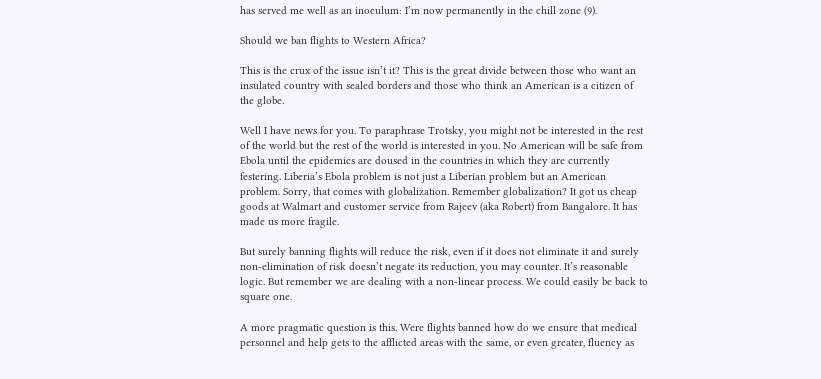has served me well as an inoculum: I’m now permanently in the chill zone (9).

Should we ban flights to Western Africa?

This is the crux of the issue isn’t it? This is the great divide between those who want an insulated country with sealed borders and those who think an American is a citizen of the globe.

Well I have news for you. To paraphrase Trotsky, you might not be interested in the rest of the world but the rest of the world is interested in you. No American will be safe from Ebola until the epidemics are doused in the countries in which they are currently festering. Liberia’s Ebola problem is not just a Liberian problem but an American problem. Sorry, that comes with globalization. Remember globalization? It got us cheap goods at Walmart and customer service from Rajeev (aka Robert) from Bangalore. It has made us more fragile.

But surely banning flights will reduce the risk, even if it does not eliminate it and surely non-elimination of risk doesn’t negate its reduction, you may counter. It’s reasonable logic. But remember we are dealing with a non-linear process. We could easily be back to square one.

A more pragmatic question is this. Were flights banned how do we ensure that medical personnel and help gets to the afflicted areas with the same, or even greater, fluency as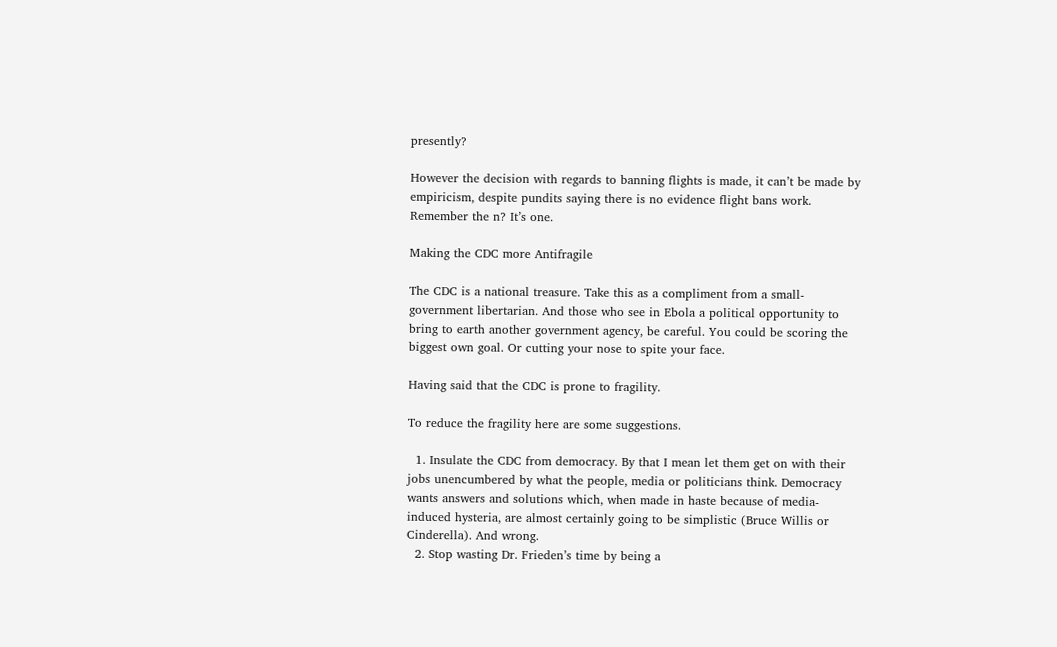presently?

However the decision with regards to banning flights is made, it can’t be made by empiricism, despite pundits saying there is no evidence flight bans work.  Remember the n? It’s one.

Making the CDC more Antifragile

The CDC is a national treasure. Take this as a compliment from a small-government libertarian. And those who see in Ebola a political opportunity to bring to earth another government agency, be careful. You could be scoring the biggest own goal. Or cutting your nose to spite your face.

Having said that the CDC is prone to fragility.

To reduce the fragility here are some suggestions.

  1. Insulate the CDC from democracy. By that I mean let them get on with their jobs unencumbered by what the people, media or politicians think. Democracy wants answers and solutions which, when made in haste because of media-induced hysteria, are almost certainly going to be simplistic (Bruce Willis or Cinderella). And wrong.
  2. Stop wasting Dr. Frieden’s time by being a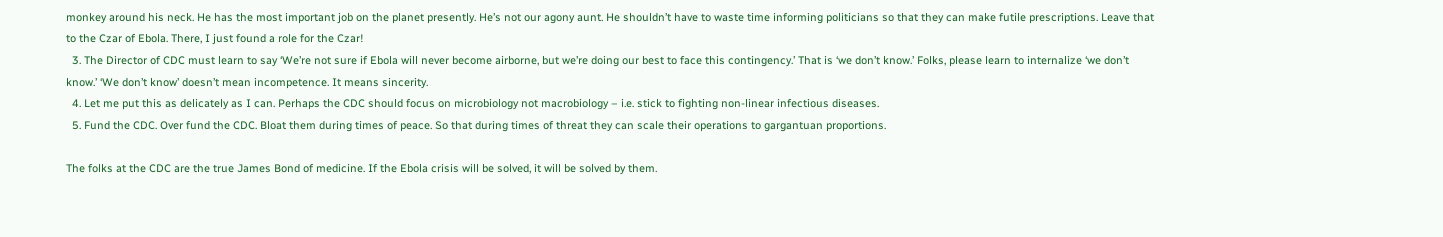monkey around his neck. He has the most important job on the planet presently. He’s not our agony aunt. He shouldn’t have to waste time informing politicians so that they can make futile prescriptions. Leave that to the Czar of Ebola. There, I just found a role for the Czar!
  3. The Director of CDC must learn to say ‘We’re not sure if Ebola will never become airborne, but we’re doing our best to face this contingency.’ That is ‘we don’t know.’ Folks, please learn to internalize ‘we don’t know.’ ‘We don’t know’ doesn’t mean incompetence. It means sincerity.
  4. Let me put this as delicately as I can. Perhaps the CDC should focus on microbiology not macrobiology – i.e. stick to fighting non-linear infectious diseases.
  5. Fund the CDC. Over fund the CDC. Bloat them during times of peace. So that during times of threat they can scale their operations to gargantuan proportions.

The folks at the CDC are the true James Bond of medicine. If the Ebola crisis will be solved, it will be solved by them.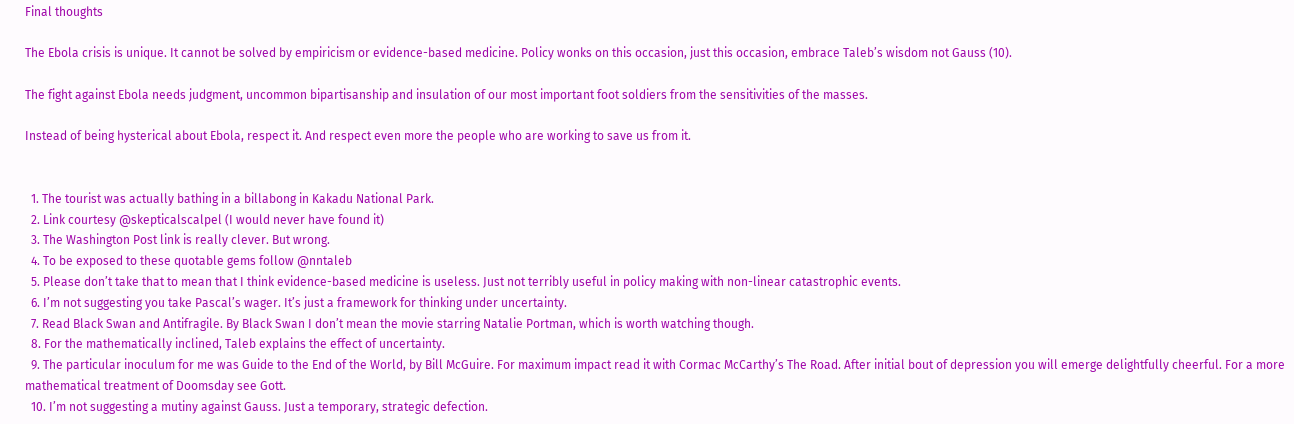Final thoughts

The Ebola crisis is unique. It cannot be solved by empiricism or evidence-based medicine. Policy wonks on this occasion, just this occasion, embrace Taleb’s wisdom not Gauss (10).

The fight against Ebola needs judgment, uncommon bipartisanship and insulation of our most important foot soldiers from the sensitivities of the masses.

Instead of being hysterical about Ebola, respect it. And respect even more the people who are working to save us from it.


  1. The tourist was actually bathing in a billabong in Kakadu National Park.
  2. Link courtesy @skepticalscalpel (I would never have found it)
  3. The Washington Post link is really clever. But wrong.
  4. To be exposed to these quotable gems follow @nntaleb
  5. Please don’t take that to mean that I think evidence-based medicine is useless. Just not terribly useful in policy making with non-linear catastrophic events.
  6. I’m not suggesting you take Pascal’s wager. It’s just a framework for thinking under uncertainty.
  7. Read Black Swan and Antifragile. By Black Swan I don’t mean the movie starring Natalie Portman, which is worth watching though.
  8. For the mathematically inclined, Taleb explains the effect of uncertainty.
  9. The particular inoculum for me was Guide to the End of the World, by Bill McGuire. For maximum impact read it with Cormac McCarthy’s The Road. After initial bout of depression you will emerge delightfully cheerful. For a more mathematical treatment of Doomsday see Gott.
  10. I’m not suggesting a mutiny against Gauss. Just a temporary, strategic defection.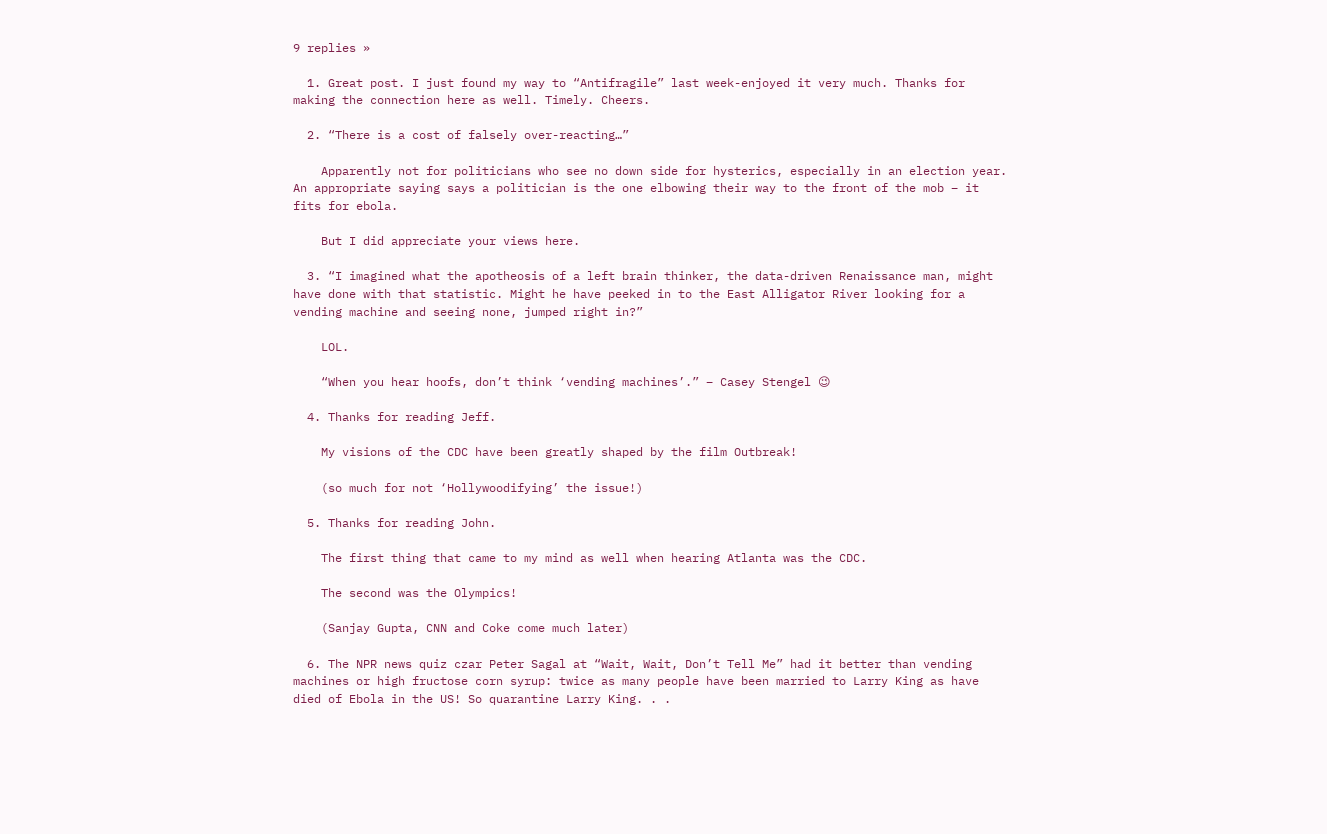9 replies »

  1. Great post. I just found my way to “Antifragile” last week-enjoyed it very much. Thanks for making the connection here as well. Timely. Cheers.

  2. “There is a cost of falsely over-reacting…”

    Apparently not for politicians who see no down side for hysterics, especially in an election year. An appropriate saying says a politician is the one elbowing their way to the front of the mob – it fits for ebola.

    But I did appreciate your views here.

  3. “I imagined what the apotheosis of a left brain thinker, the data-driven Renaissance man, might have done with that statistic. Might he have peeked in to the East Alligator River looking for a vending machine and seeing none, jumped right in?”

    LOL.

    “When you hear hoofs, don’t think ‘vending machines’.” – Casey Stengel 😉

  4. Thanks for reading Jeff.

    My visions of the CDC have been greatly shaped by the film Outbreak!

    (so much for not ‘Hollywoodifying’ the issue!)

  5. Thanks for reading John.

    The first thing that came to my mind as well when hearing Atlanta was the CDC.

    The second was the Olympics!

    (Sanjay Gupta, CNN and Coke come much later)

  6. The NPR news quiz czar Peter Sagal at “Wait, Wait, Don’t Tell Me” had it better than vending machines or high fructose corn syrup: twice as many people have been married to Larry King as have died of Ebola in the US! So quarantine Larry King. . .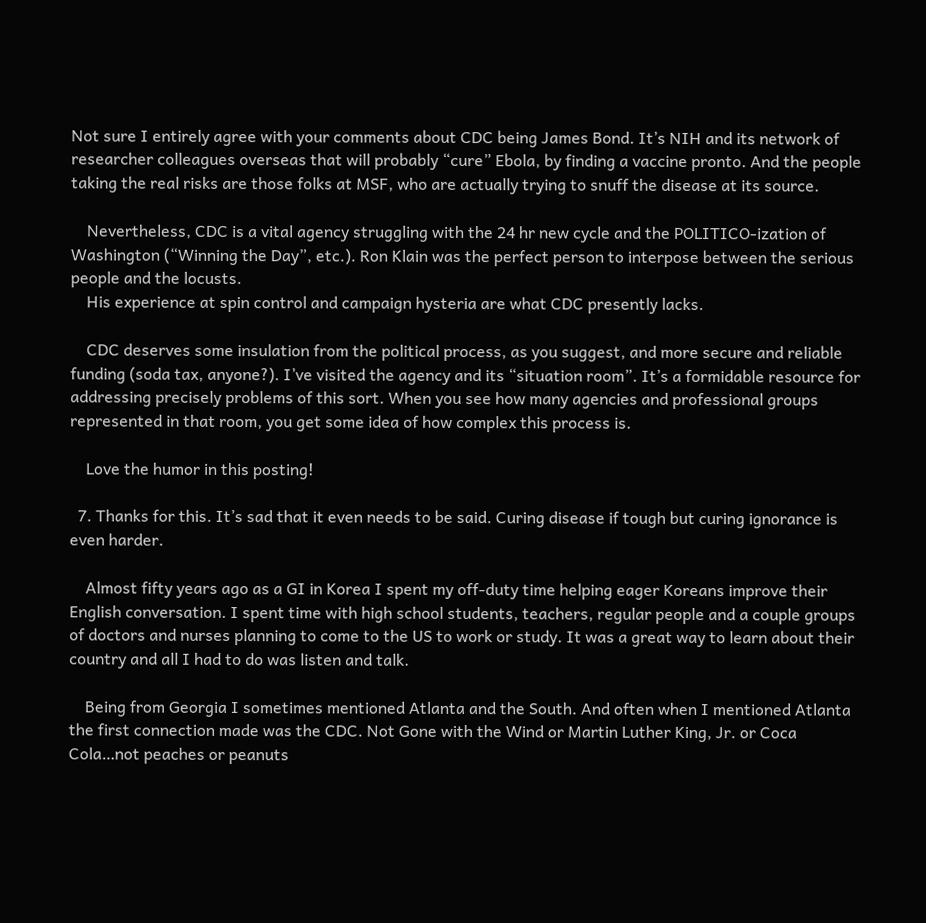Not sure I entirely agree with your comments about CDC being James Bond. It’s NIH and its network of researcher colleagues overseas that will probably “cure” Ebola, by finding a vaccine pronto. And the people taking the real risks are those folks at MSF, who are actually trying to snuff the disease at its source.

    Nevertheless, CDC is a vital agency struggling with the 24 hr new cycle and the POLITICO-ization of Washington (“Winning the Day”, etc.). Ron Klain was the perfect person to interpose between the serious people and the locusts.
    His experience at spin control and campaign hysteria are what CDC presently lacks.

    CDC deserves some insulation from the political process, as you suggest, and more secure and reliable funding (soda tax, anyone?). I’ve visited the agency and its “situation room”. It’s a formidable resource for addressing precisely problems of this sort. When you see how many agencies and professional groups represented in that room, you get some idea of how complex this process is.

    Love the humor in this posting!

  7. Thanks for this. It’s sad that it even needs to be said. Curing disease if tough but curing ignorance is even harder.

    Almost fifty years ago as a GI in Korea I spent my off-duty time helping eager Koreans improve their English conversation. I spent time with high school students, teachers, regular people and a couple groups of doctors and nurses planning to come to the US to work or study. It was a great way to learn about their country and all I had to do was listen and talk.

    Being from Georgia I sometimes mentioned Atlanta and the South. And often when I mentioned Atlanta the first connection made was the CDC. Not Gone with the Wind or Martin Luther King, Jr. or Coca Cola…not peaches or peanuts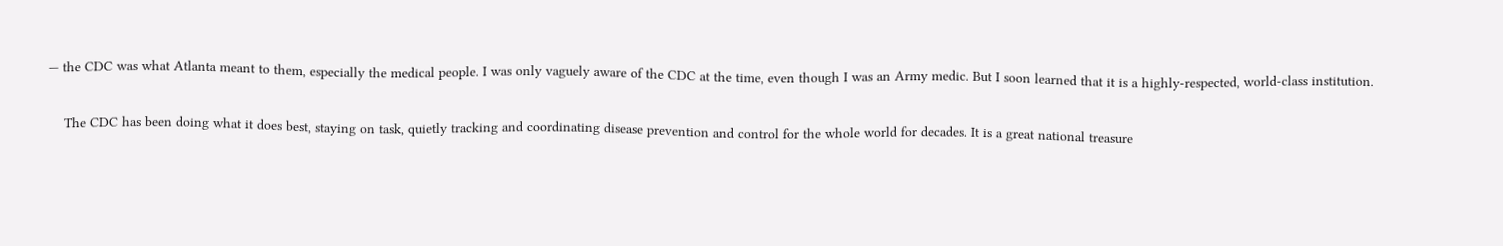— the CDC was what Atlanta meant to them, especially the medical people. I was only vaguely aware of the CDC at the time, even though I was an Army medic. But I soon learned that it is a highly-respected, world-class institution.

    The CDC has been doing what it does best, staying on task, quietly tracking and coordinating disease prevention and control for the whole world for decades. It is a great national treasure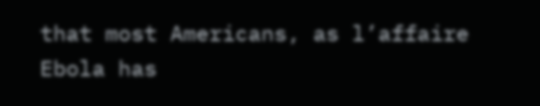that most Americans, as l’affaire Ebola has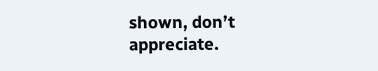shown, don’t appreciate.